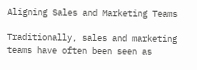Aligning Sales and Marketing Teams

Traditionally, sales and marketing teams have often been seen as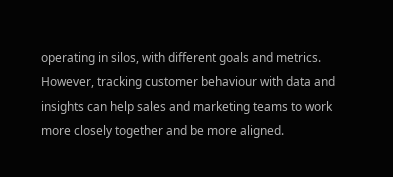operating in silos, with different goals and metrics. However, tracking customer behaviour with data and insights can help sales and marketing teams to work more closely together and be more aligned.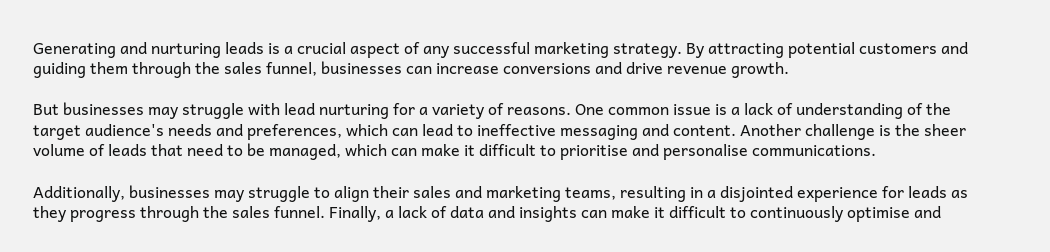Generating and nurturing leads is a crucial aspect of any successful marketing strategy. By attracting potential customers and guiding them through the sales funnel, businesses can increase conversions and drive revenue growth.

But businesses may struggle with lead nurturing for a variety of reasons. One common issue is a lack of understanding of the target audience's needs and preferences, which can lead to ineffective messaging and content. Another challenge is the sheer volume of leads that need to be managed, which can make it difficult to prioritise and personalise communications.

Additionally, businesses may struggle to align their sales and marketing teams, resulting in a disjointed experience for leads as they progress through the sales funnel. Finally, a lack of data and insights can make it difficult to continuously optimise and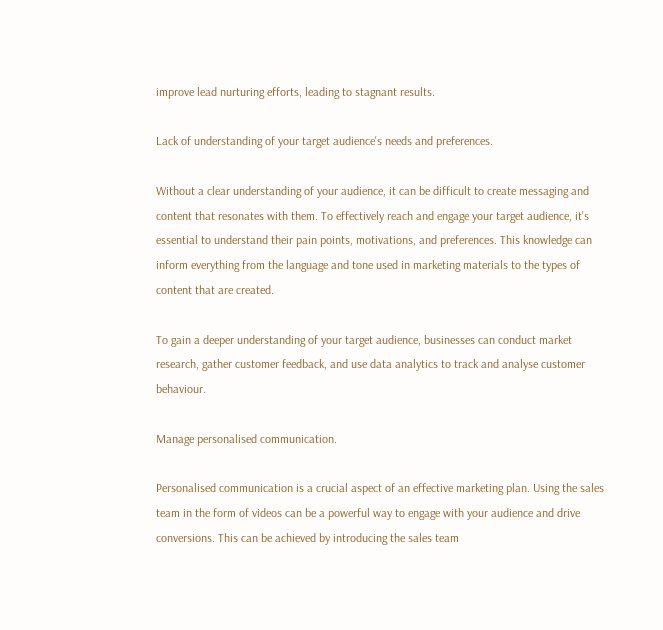improve lead nurturing efforts, leading to stagnant results.

Lack of understanding of your target audience's needs and preferences.

Without a clear understanding of your audience, it can be difficult to create messaging and content that resonates with them. To effectively reach and engage your target audience, it's essential to understand their pain points, motivations, and preferences. This knowledge can inform everything from the language and tone used in marketing materials to the types of content that are created.

To gain a deeper understanding of your target audience, businesses can conduct market research, gather customer feedback, and use data analytics to track and analyse customer behaviour.

Manage personalised communication.

Personalised communication is a crucial aspect of an effective marketing plan. Using the sales team in the form of videos can be a powerful way to engage with your audience and drive conversions. This can be achieved by introducing the sales team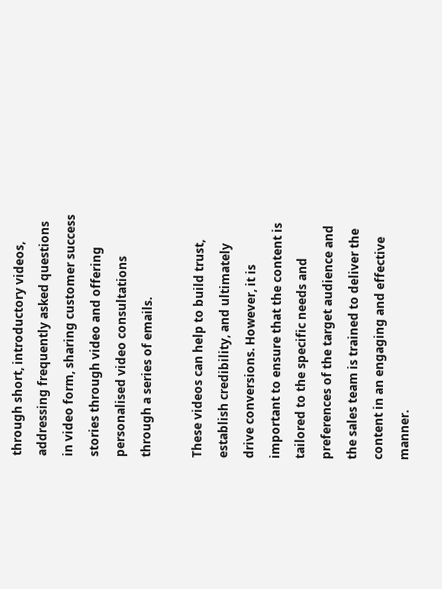through short, introductory videos, addressing frequently asked questions in video form, sharing customer success stories through video and offering personalised video consultations through a series of emails.

These videos can help to build trust, establish credibility, and ultimately drive conversions. However, it is important to ensure that the content is tailored to the specific needs and preferences of the target audience and the sales team is trained to deliver the content in an engaging and effective manner.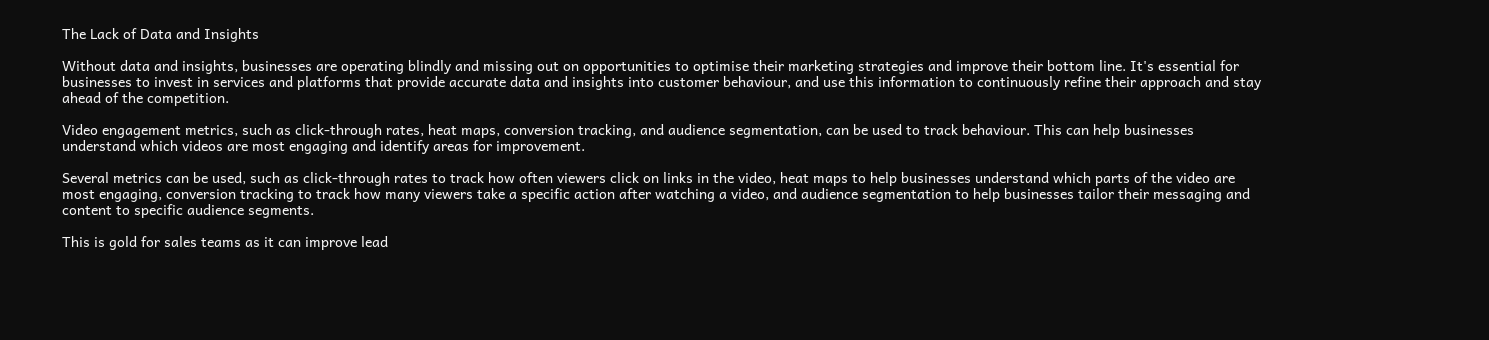The Lack of Data and Insights

Without data and insights, businesses are operating blindly and missing out on opportunities to optimise their marketing strategies and improve their bottom line. It's essential for businesses to invest in services and platforms that provide accurate data and insights into customer behaviour, and use this information to continuously refine their approach and stay ahead of the competition.

Video engagement metrics, such as click-through rates, heat maps, conversion tracking, and audience segmentation, can be used to track behaviour. This can help businesses understand which videos are most engaging and identify areas for improvement.

Several metrics can be used, such as click-through rates to track how often viewers click on links in the video, heat maps to help businesses understand which parts of the video are most engaging, conversion tracking to track how many viewers take a specific action after watching a video, and audience segmentation to help businesses tailor their messaging and content to specific audience segments.

This is gold for sales teams as it can improve lead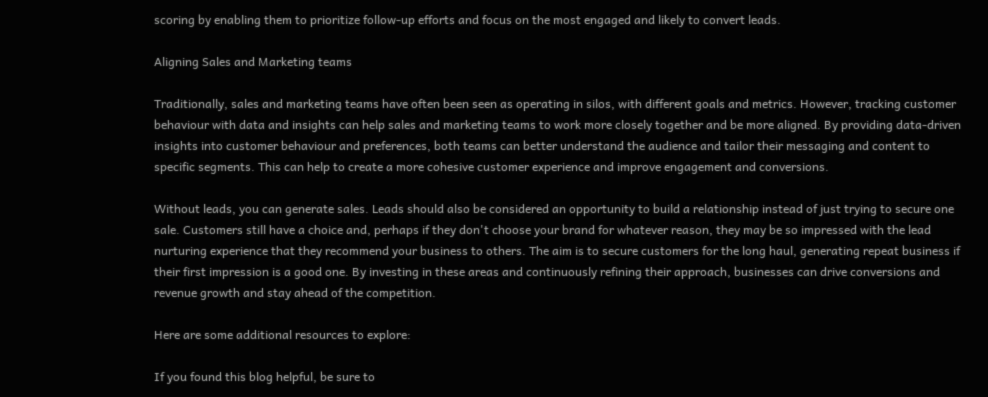scoring by enabling them to prioritize follow-up efforts and focus on the most engaged and likely to convert leads.

Aligning Sales and Marketing teams

Traditionally, sales and marketing teams have often been seen as operating in silos, with different goals and metrics. However, tracking customer behaviour with data and insights can help sales and marketing teams to work more closely together and be more aligned. By providing data-driven insights into customer behaviour and preferences, both teams can better understand the audience and tailor their messaging and content to specific segments. This can help to create a more cohesive customer experience and improve engagement and conversions.

Without leads, you can generate sales. Leads should also be considered an opportunity to build a relationship instead of just trying to secure one sale. Customers still have a choice and, perhaps if they don't choose your brand for whatever reason, they may be so impressed with the lead nurturing experience that they recommend your business to others. The aim is to secure customers for the long haul, generating repeat business if their first impression is a good one. By investing in these areas and continuously refining their approach, businesses can drive conversions and revenue growth and stay ahead of the competition.

Here are some additional resources to explore:

If you found this blog helpful, be sure to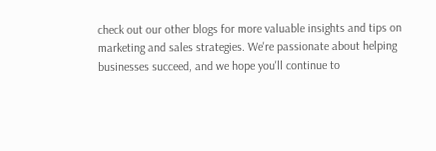check out our other blogs for more valuable insights and tips on marketing and sales strategies. We're passionate about helping businesses succeed, and we hope you'll continue to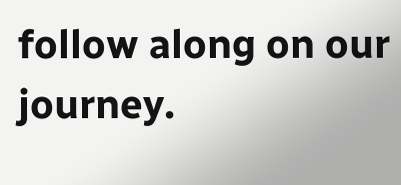follow along on our journey.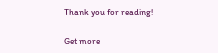Thank you for reading!

Get more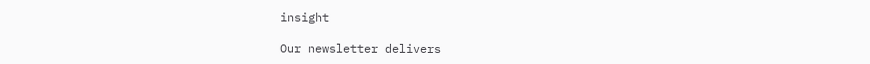insight

Our newsletter delivers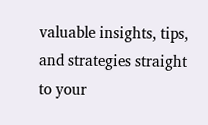valuable insights, tips, and strategies straight to your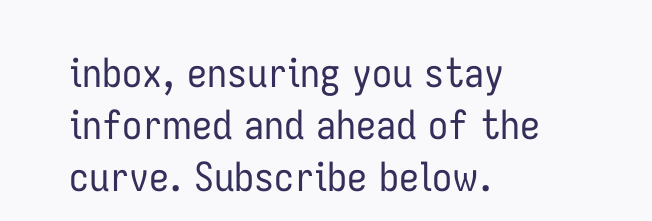inbox, ensuring you stay informed and ahead of the curve. Subscribe below.